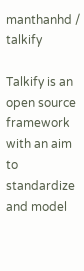manthanhd / talkify

Talkify is an open source framework with an aim to standardize and model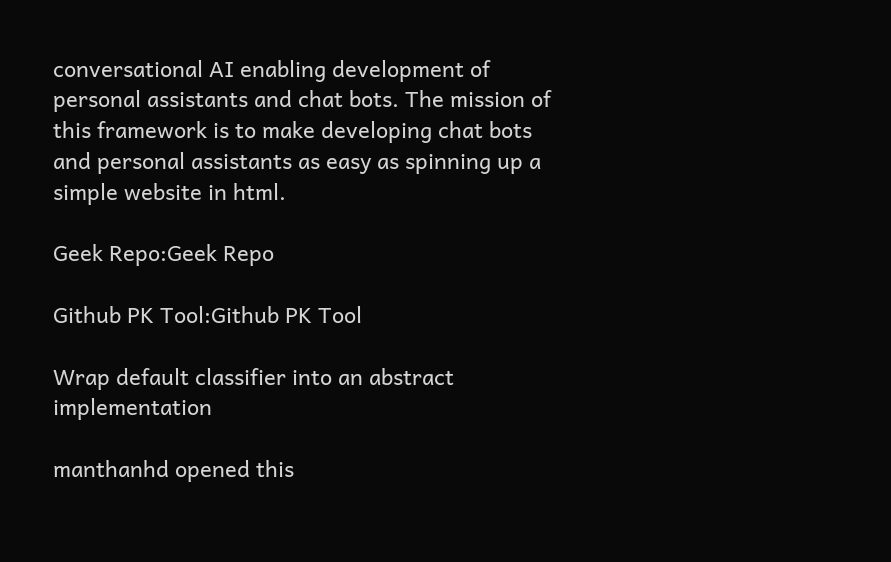conversational AI enabling development of personal assistants and chat bots. The mission of this framework is to make developing chat bots and personal assistants as easy as spinning up a simple website in html.

Geek Repo:Geek Repo

Github PK Tool:Github PK Tool

Wrap default classifier into an abstract implementation

manthanhd opened this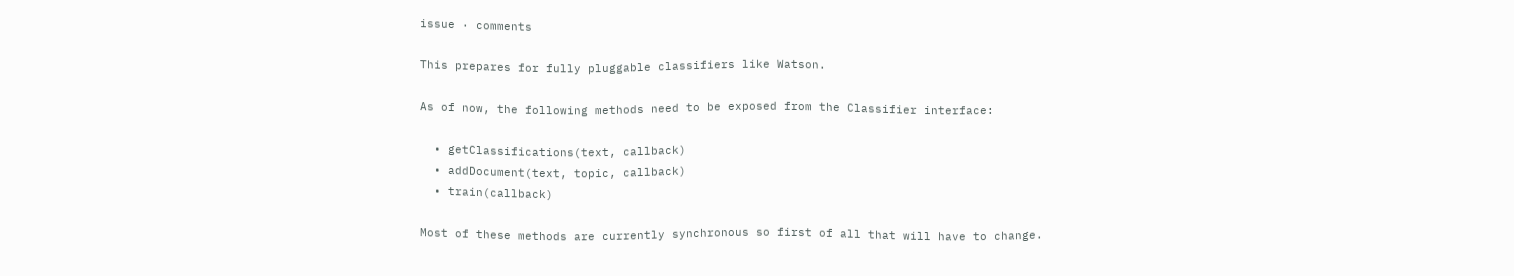issue · comments

This prepares for fully pluggable classifiers like Watson.

As of now, the following methods need to be exposed from the Classifier interface:

  • getClassifications(text, callback)
  • addDocument(text, topic, callback)
  • train(callback)

Most of these methods are currently synchronous so first of all that will have to change.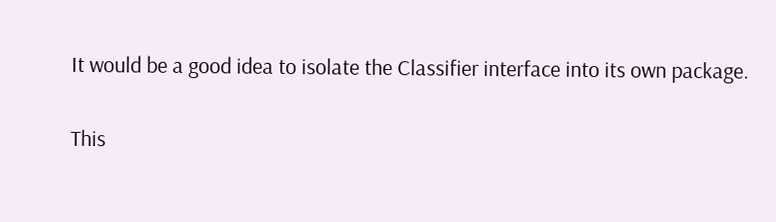It would be a good idea to isolate the Classifier interface into its own package.

This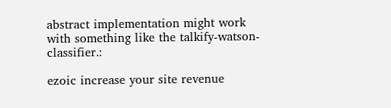abstract implementation might work with something like the talkify-watson-classifier.:

ezoic increase your site revenue